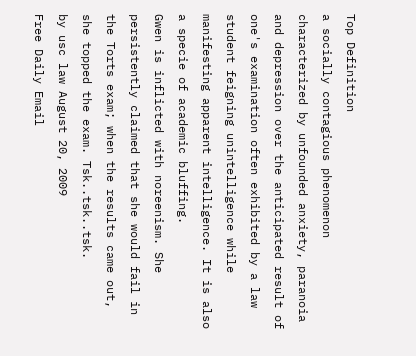Top Definition
a socially contagious phenomenon characterized by unfounded anxiety, paranoia and depression over the anticipated result of one's examination often exhibited by a law student feigning unintelligence while manifesting apparent intelligence. It is also a specie of academic bluffing.
Gwen is inflicted with noreenism. She persistently claimed that she would fail in the Torts exam; when the results came out, she topped the exam. Tsk..tsk..tsk.
by usc law August 20, 2009
Free Daily Email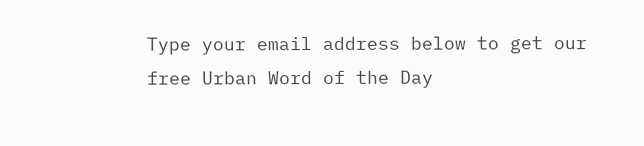Type your email address below to get our free Urban Word of the Day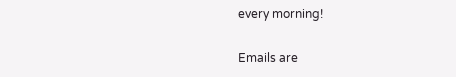every morning!

Emails are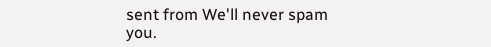sent from We'll never spam you.